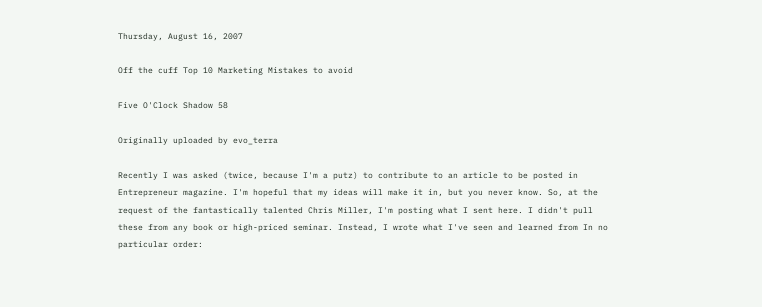Thursday, August 16, 2007

Off the cuff Top 10 Marketing Mistakes to avoid

Five O'Clock Shadow 58

Originally uploaded by evo_terra

Recently I was asked (twice, because I'm a putz) to contribute to an article to be posted in Entrepreneur magazine. I'm hopeful that my ideas will make it in, but you never know. So, at the request of the fantastically talented Chris Miller, I'm posting what I sent here. I didn't pull these from any book or high-priced seminar. Instead, I wrote what I've seen and learned from In no particular order: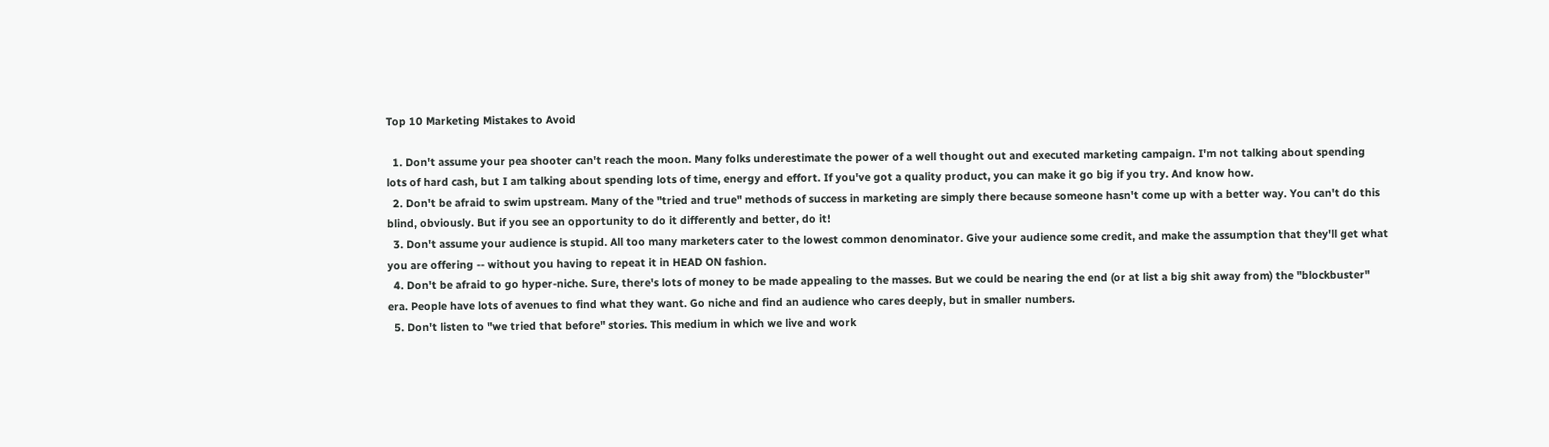Top 10 Marketing Mistakes to Avoid

  1. Don't assume your pea shooter can't reach the moon. Many folks underestimate the power of a well thought out and executed marketing campaign. I'm not talking about spending lots of hard cash, but I am talking about spending lots of time, energy and effort. If you've got a quality product, you can make it go big if you try. And know how.
  2. Don't be afraid to swim upstream. Many of the "tried and true" methods of success in marketing are simply there because someone hasn't come up with a better way. You can't do this blind, obviously. But if you see an opportunity to do it differently and better, do it!
  3. Don't assume your audience is stupid. All too many marketers cater to the lowest common denominator. Give your audience some credit, and make the assumption that they'll get what you are offering -- without you having to repeat it in HEAD ON fashion.
  4. Don't be afraid to go hyper-niche. Sure, there's lots of money to be made appealing to the masses. But we could be nearing the end (or at list a big shit away from) the "blockbuster" era. People have lots of avenues to find what they want. Go niche and find an audience who cares deeply, but in smaller numbers.
  5. Don't listen to "we tried that before" stories. This medium in which we live and work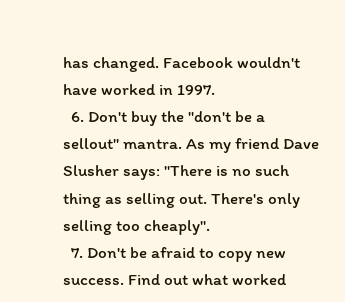has changed. Facebook wouldn't have worked in 1997.
  6. Don't buy the "don't be a sellout" mantra. As my friend Dave Slusher says: "There is no such thing as selling out. There's only selling too cheaply".
  7. Don't be afraid to copy new success. Find out what worked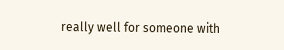really well for someone with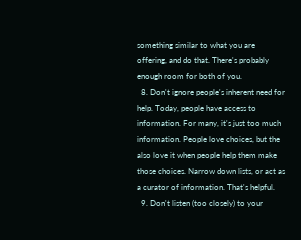something similar to what you are offering, and do that. There's probably enough room for both of you.
  8. Don't ignore people's inherent need for help. Today, people have access to information. For many, it's just too much information. People love choices, but the also love it when people help them make those choices. Narrow down lists, or act as a curator of information. That's helpful.
  9. Don't listen (too closely) to your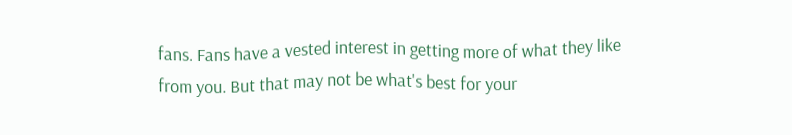fans. Fans have a vested interest in getting more of what they like from you. But that may not be what's best for your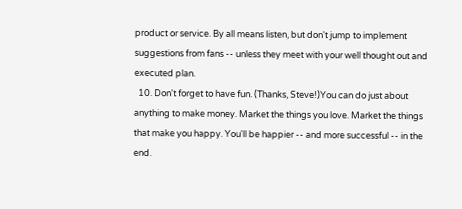product or service. By all means listen, but don't jump to implement suggestions from fans -- unless they meet with your well thought out and executed plan.
  10. Don't forget to have fun. (Thanks, Steve!)You can do just about anything to make money. Market the things you love. Market the things that make you happy. You'll be happier -- and more successful -- in the end.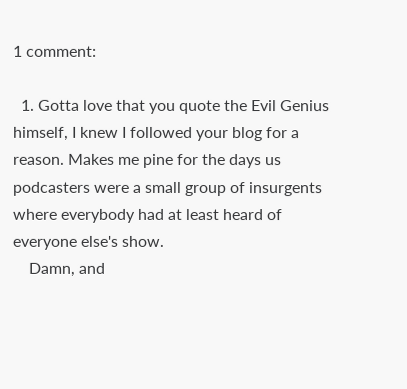1 comment:

  1. Gotta love that you quote the Evil Genius himself, I knew I followed your blog for a reason. Makes me pine for the days us podcasters were a small group of insurgents where everybody had at least heard of everyone else's show.
    Damn, and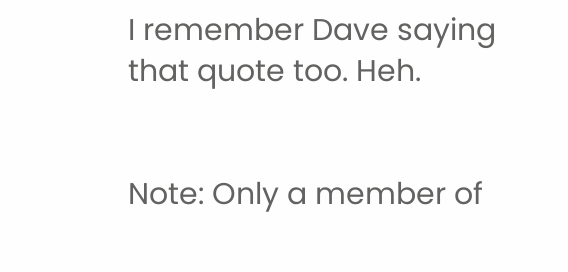I remember Dave saying that quote too. Heh.


Note: Only a member of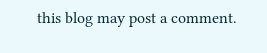this blog may post a comment.